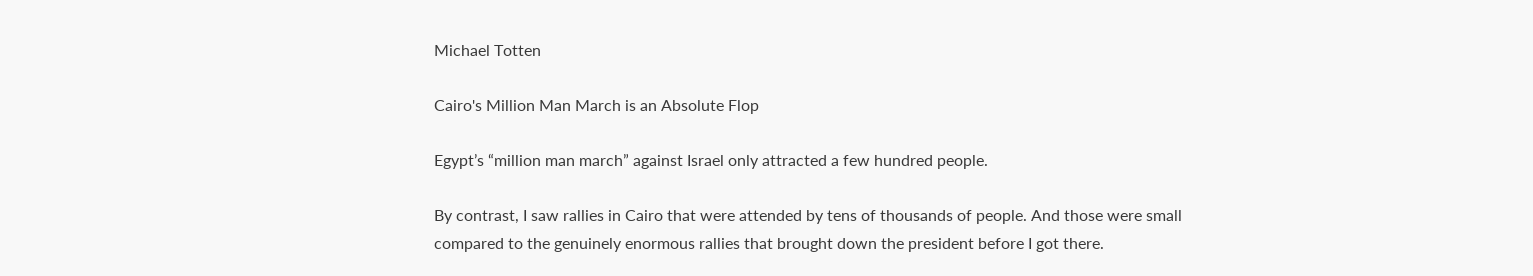Michael Totten

Cairo's Million Man March is an Absolute Flop

Egypt’s “million man march” against Israel only attracted a few hundred people.

By contrast, I saw rallies in Cairo that were attended by tens of thousands of people. And those were small compared to the genuinely enormous rallies that brought down the president before I got there.